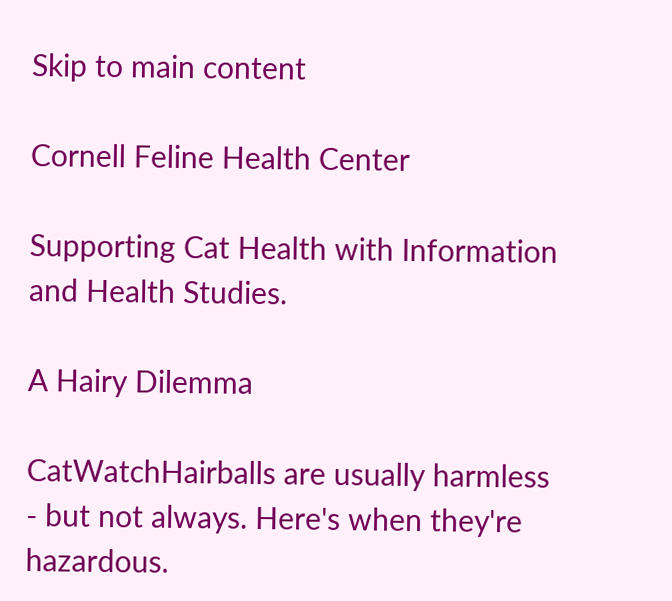Skip to main content

Cornell Feline Health Center

Supporting Cat Health with Information and Health Studies.

A Hairy Dilemma

CatWatchHairballs are usually harmless - but not always. Here's when they're hazardous.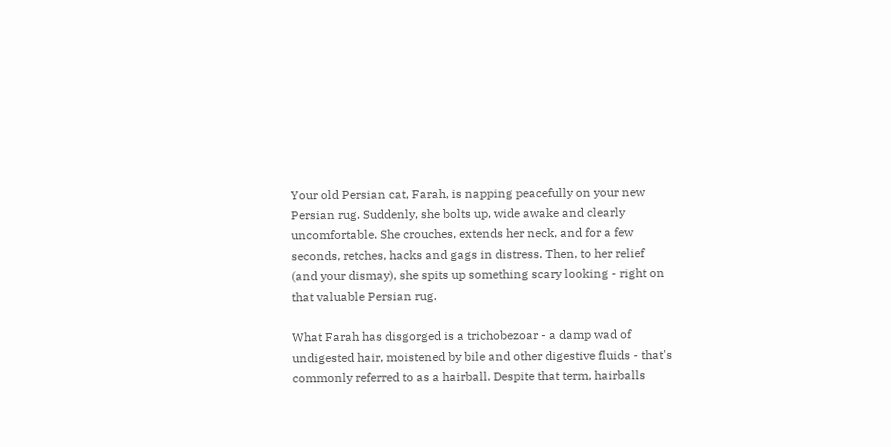Your old Persian cat, Farah, is napping peacefully on your new Persian rug. Suddenly, she bolts up, wide awake and clearly uncomfortable. She crouches, extends her neck, and for a few seconds, retches, hacks and gags in distress. Then, to her relief (and your dismay), she spits up something scary looking - right on that valuable Persian rug.

What Farah has disgorged is a trichobezoar - a damp wad of undigested hair, moistened by bile and other digestive fluids - that's commonly referred to as a hairball. Despite that term, hairballs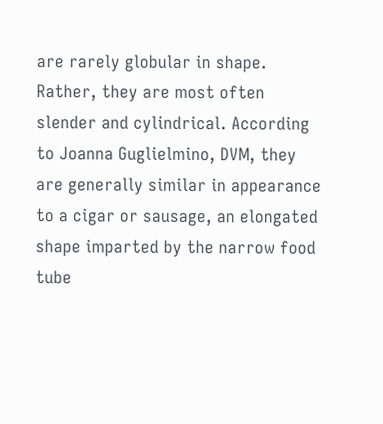are rarely globular in shape. Rather, they are most often slender and cylindrical. According to Joanna Guglielmino, DVM, they are generally similar in appearance to a cigar or sausage, an elongated shape imparted by the narrow food tube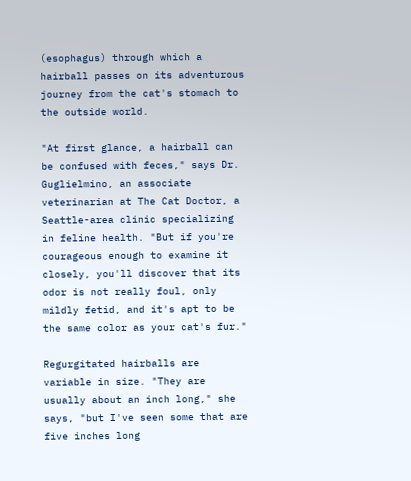(esophagus) through which a hairball passes on its adventurous journey from the cat's stomach to the outside world.

"At first glance, a hairball can be confused with feces," says Dr. Guglielmino, an associate veterinarian at The Cat Doctor, a Seattle-area clinic specializing in feline health. "But if you're courageous enough to examine it closely, you'll discover that its odor is not really foul, only mildly fetid, and it's apt to be the same color as your cat's fur."

Regurgitated hairballs are variable in size. "They are usually about an inch long," she says, "but I've seen some that are five inches long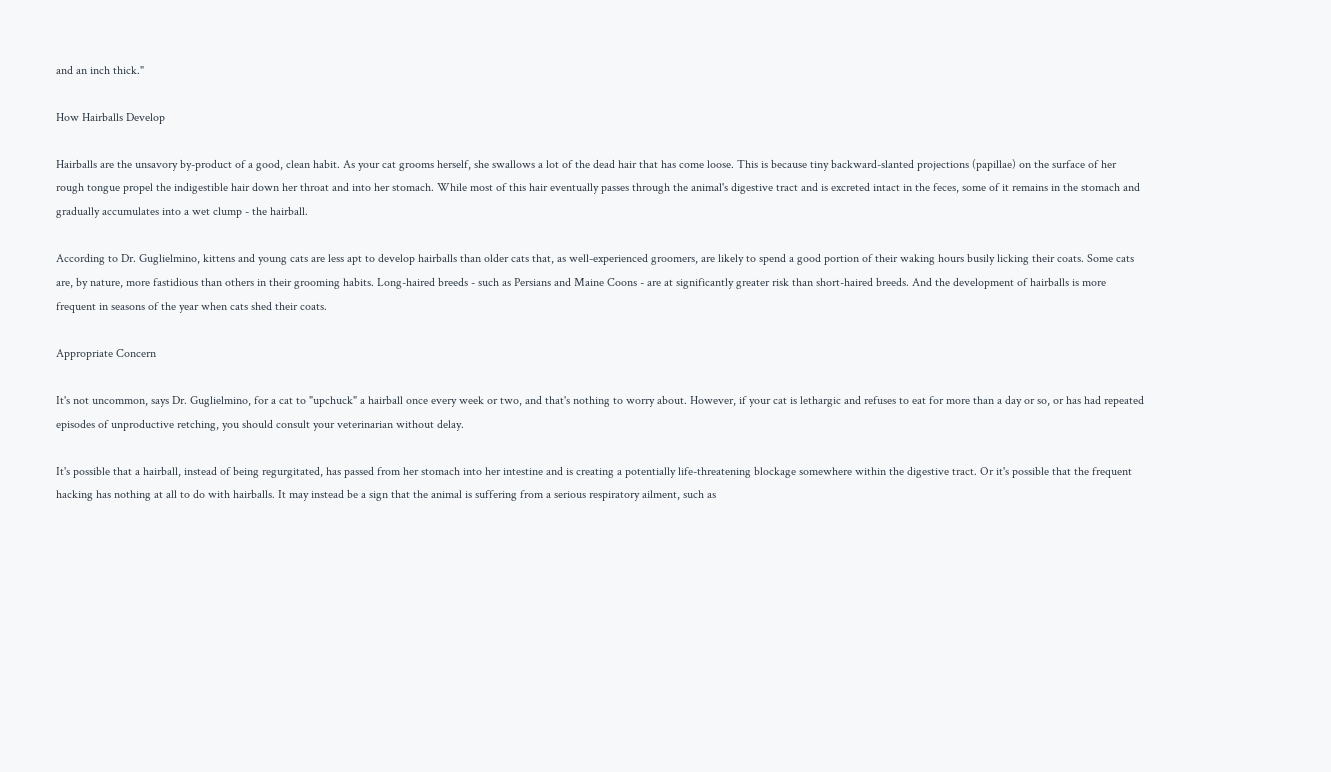and an inch thick."

How Hairballs Develop

Hairballs are the unsavory by-product of a good, clean habit. As your cat grooms herself, she swallows a lot of the dead hair that has come loose. This is because tiny backward-slanted projections (papillae) on the surface of her rough tongue propel the indigestible hair down her throat and into her stomach. While most of this hair eventually passes through the animal's digestive tract and is excreted intact in the feces, some of it remains in the stomach and gradually accumulates into a wet clump - the hairball.

According to Dr. Guglielmino, kittens and young cats are less apt to develop hairballs than older cats that, as well-experienced groomers, are likely to spend a good portion of their waking hours busily licking their coats. Some cats are, by nature, more fastidious than others in their grooming habits. Long-haired breeds - such as Persians and Maine Coons - are at significantly greater risk than short-haired breeds. And the development of hairballs is more frequent in seasons of the year when cats shed their coats.

Appropriate Concern

It's not uncommon, says Dr. Guglielmino, for a cat to "upchuck" a hairball once every week or two, and that's nothing to worry about. However, if your cat is lethargic and refuses to eat for more than a day or so, or has had repeated episodes of unproductive retching, you should consult your veterinarian without delay.

It's possible that a hairball, instead of being regurgitated, has passed from her stomach into her intestine and is creating a potentially life-threatening blockage somewhere within the digestive tract. Or it's possible that the frequent hacking has nothing at all to do with hairballs. It may instead be a sign that the animal is suffering from a serious respiratory ailment, such as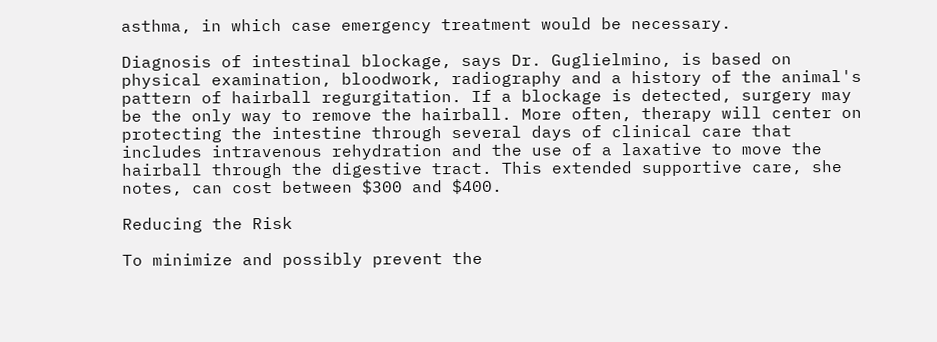asthma, in which case emergency treatment would be necessary.

Diagnosis of intestinal blockage, says Dr. Guglielmino, is based on physical examination, bloodwork, radiography and a history of the animal's pattern of hairball regurgitation. If a blockage is detected, surgery may be the only way to remove the hairball. More often, therapy will center on protecting the intestine through several days of clinical care that includes intravenous rehydration and the use of a laxative to move the hairball through the digestive tract. This extended supportive care, she notes, can cost between $300 and $400.

Reducing the Risk

To minimize and possibly prevent the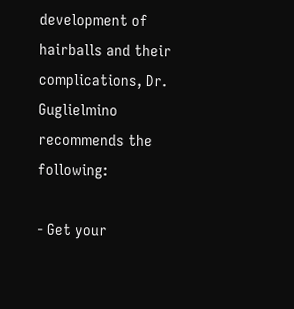development of hairballs and their complications, Dr. Guglielmino recommends the following:

- Get your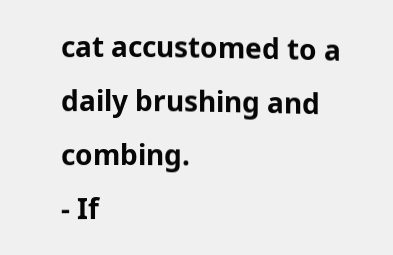cat accustomed to a daily brushing and combing.
- If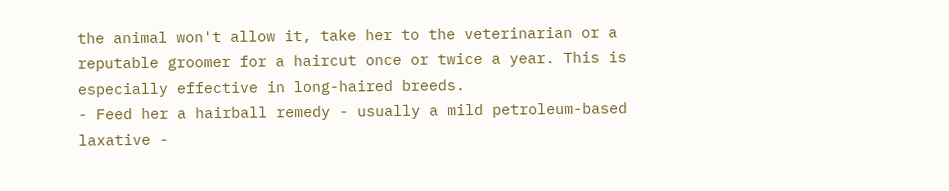the animal won't allow it, take her to the veterinarian or a reputable groomer for a haircut once or twice a year. This is especially effective in long-haired breeds.
- Feed her a hairball remedy - usually a mild petroleum-based laxative -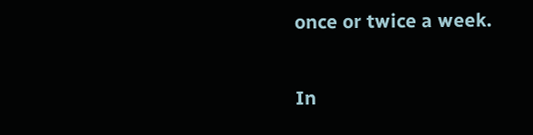once or twice a week.

In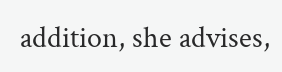addition, she advises,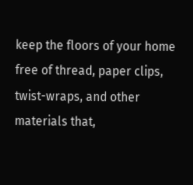keep the floors of your home free of thread, paper clips, twist-wraps, and other materials that,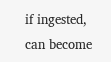if ingested, can become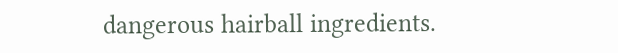dangerous hairball ingredients.